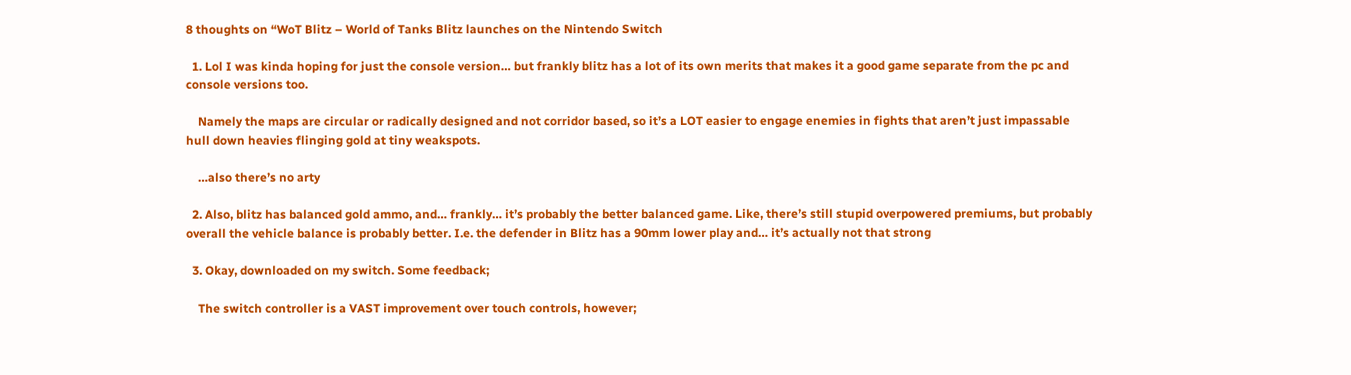8 thoughts on “WoT Blitz – World of Tanks Blitz launches on the Nintendo Switch

  1. Lol I was kinda hoping for just the console version… but frankly blitz has a lot of its own merits that makes it a good game separate from the pc and console versions too.

    Namely the maps are circular or radically designed and not corridor based, so it’s a LOT easier to engage enemies in fights that aren’t just impassable hull down heavies flinging gold at tiny weakspots.

    …also there’s no arty

  2. Also, blitz has balanced gold ammo, and… frankly… it’s probably the better balanced game. Like, there’s still stupid overpowered premiums, but probably overall the vehicle balance is probably better. I.e. the defender in Blitz has a 90mm lower play and… it’s actually not that strong

  3. Okay, downloaded on my switch. Some feedback;

    The switch controller is a VAST improvement over touch controls, however;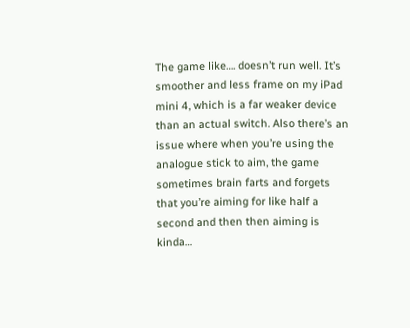The game like…. doesn’t run well. It’s smoother and less frame on my iPad mini 4, which is a far weaker device than an actual switch. Also there’s an issue where when you’re using the analogue stick to aim, the game sometimes brain farts and forgets that you’re aiming for like half a second and then then aiming is kinda…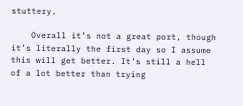stuttery.

    Overall it’s not a great port, though it’s literally the first day so I assume this will get better. It’s still a hell of a lot better than trying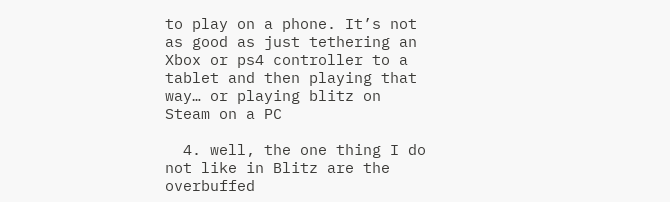to play on a phone. It’s not as good as just tethering an Xbox or ps4 controller to a tablet and then playing that way… or playing blitz on Steam on a PC

  4. well, the one thing I do not like in Blitz are the overbuffed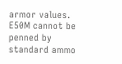armor values. E50M cannot be penned by standard ammo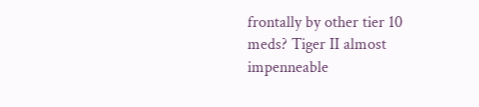frontally by other tier 10 meds? Tiger II almost impenneable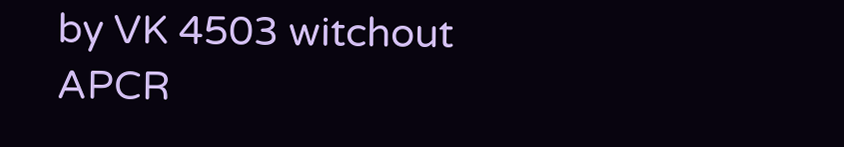by VK 4503 witchout APCR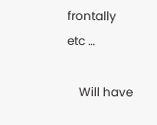frontally etc …

    Will have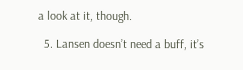a look at it, though.

  5. Lansen doesn’t need a buff, it’s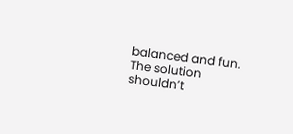balanced and fun. The solution shouldn’t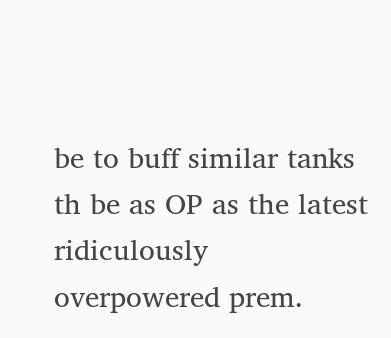be to buff similar tanks th be as OP as the latest ridiculously overpowered prem.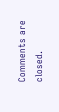Comments are closed.